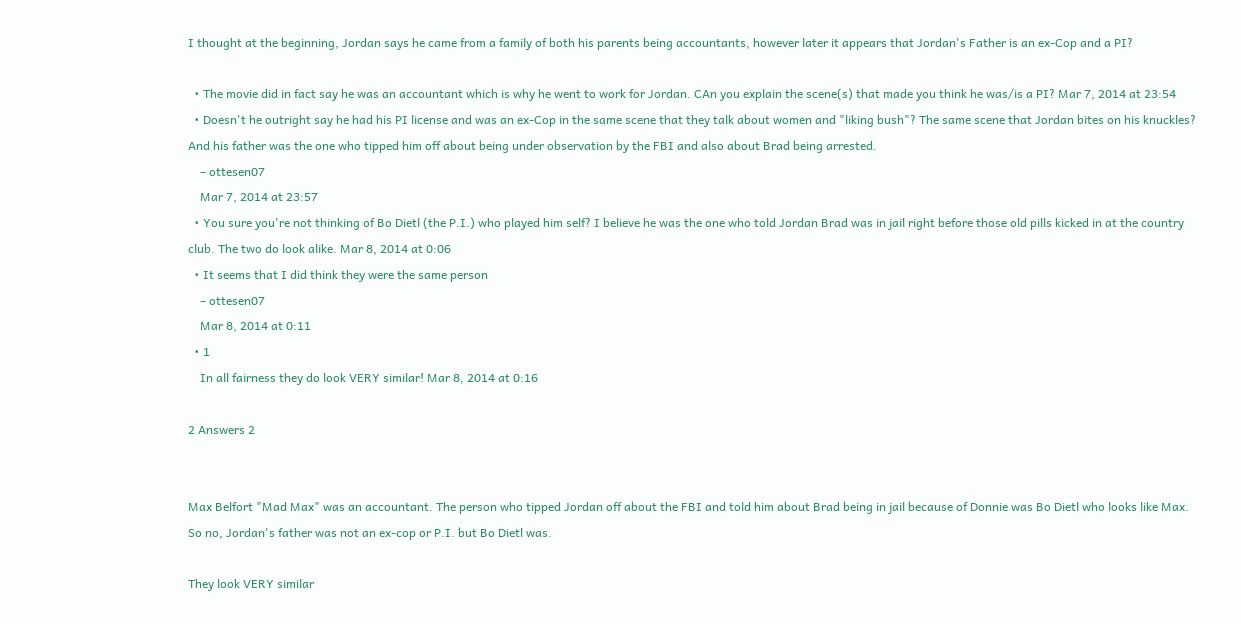I thought at the beginning, Jordan says he came from a family of both his parents being accountants, however later it appears that Jordan's Father is an ex-Cop and a PI?

  • The movie did in fact say he was an accountant which is why he went to work for Jordan. CAn you explain the scene(s) that made you think he was/is a PI? Mar 7, 2014 at 23:54
  • Doesn't he outright say he had his PI license and was an ex-Cop in the same scene that they talk about women and "liking bush"? The same scene that Jordan bites on his knuckles? And his father was the one who tipped him off about being under observation by the FBI and also about Brad being arrested.
    – ottesen07
    Mar 7, 2014 at 23:57
  • You sure you're not thinking of Bo Dietl (the P.I.) who played him self? I believe he was the one who told Jordan Brad was in jail right before those old pills kicked in at the country club. The two do look alike. Mar 8, 2014 at 0:06
  • It seems that I did think they were the same person
    – ottesen07
    Mar 8, 2014 at 0:11
  • 1
    In all fairness they do look VERY similar! Mar 8, 2014 at 0:16

2 Answers 2


Max Belfort "Mad Max" was an accountant. The person who tipped Jordan off about the FBI and told him about Brad being in jail because of Donnie was Bo Dietl who looks like Max. So no, Jordan's father was not an ex-cop or P.I. but Bo Dietl was.

They look VERY similar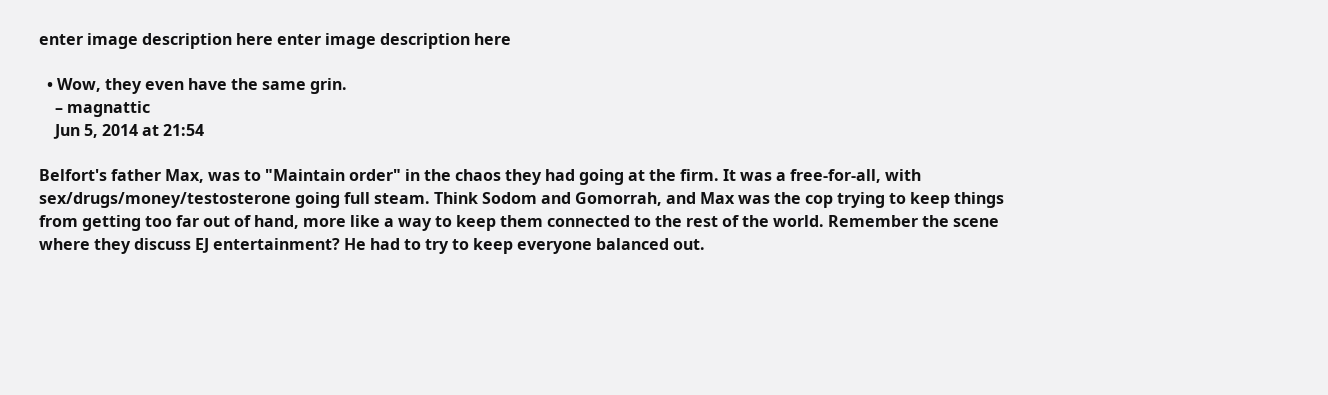enter image description here enter image description here

  • Wow, they even have the same grin.
    – magnattic
    Jun 5, 2014 at 21:54

Belfort's father Max, was to "Maintain order" in the chaos they had going at the firm. It was a free-for-all, with sex/drugs/money/testosterone going full steam. Think Sodom and Gomorrah, and Max was the cop trying to keep things from getting too far out of hand, more like a way to keep them connected to the rest of the world. Remember the scene where they discuss EJ entertainment? He had to try to keep everyone balanced out.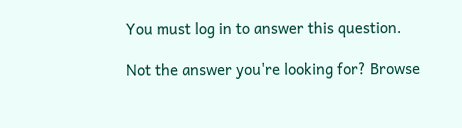You must log in to answer this question.

Not the answer you're looking for? Browse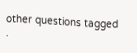other questions tagged .